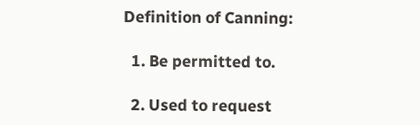Definition of Canning:

  1. Be permitted to.

  2. Used to request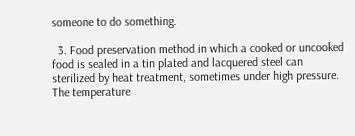someone to do something.

  3. Food preservation method in which a cooked or uncooked food is sealed in a tin plated and lacquered steel can sterilized by heat treatment, sometimes under high pressure. The temperature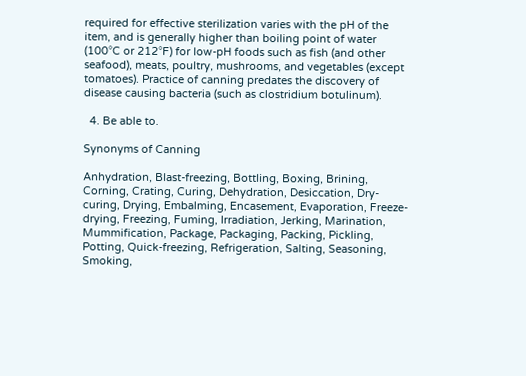required for effective sterilization varies with the pH of the item, and is generally higher than boiling point of water (100°C or 212°F) for low-pH foods such as fish (and other seafood), meats, poultry, mushrooms, and vegetables (except tomatoes). Practice of canning predates the discovery of disease causing bacteria (such as clostridium botulinum).

  4. Be able to.

Synonyms of Canning

Anhydration, Blast-freezing, Bottling, Boxing, Brining, Corning, Crating, Curing, Dehydration, Desiccation, Dry-curing, Drying, Embalming, Encasement, Evaporation, Freeze-drying, Freezing, Fuming, Irradiation, Jerking, Marination, Mummification, Package, Packaging, Packing, Pickling, Potting, Quick-freezing, Refrigeration, Salting, Seasoning, Smoking,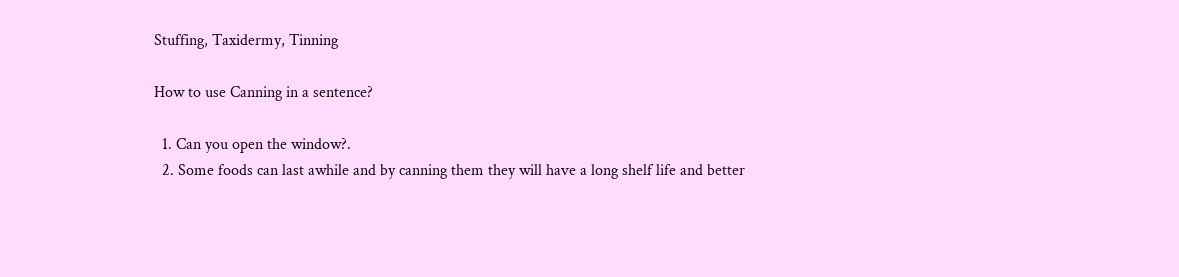Stuffing, Taxidermy, Tinning

How to use Canning in a sentence?

  1. Can you open the window?.
  2. Some foods can last awhile and by canning them they will have a long shelf life and better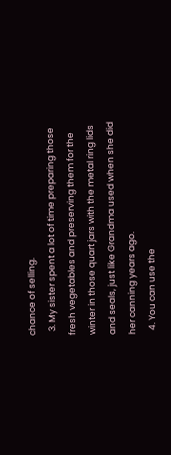chance of selling.
  3. My sister spent a lot of time preparing those fresh vegetables and preserving them for the winter in those quart jars with the metal ring lids and seals, just like Grandma used when she did her canning years ago.
  4. You can use the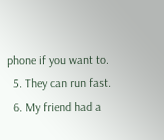phone if you want to.
  5. They can run fast.
  6. My friend had a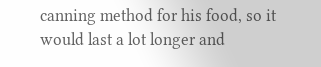canning method for his food, so it would last a lot longer and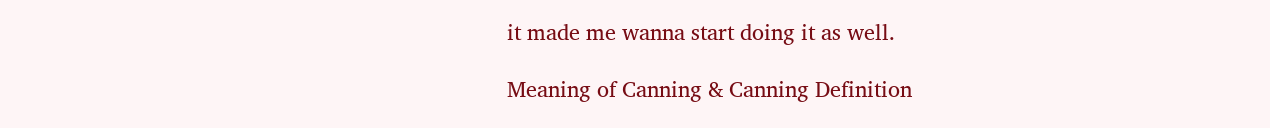it made me wanna start doing it as well.

Meaning of Canning & Canning Definition